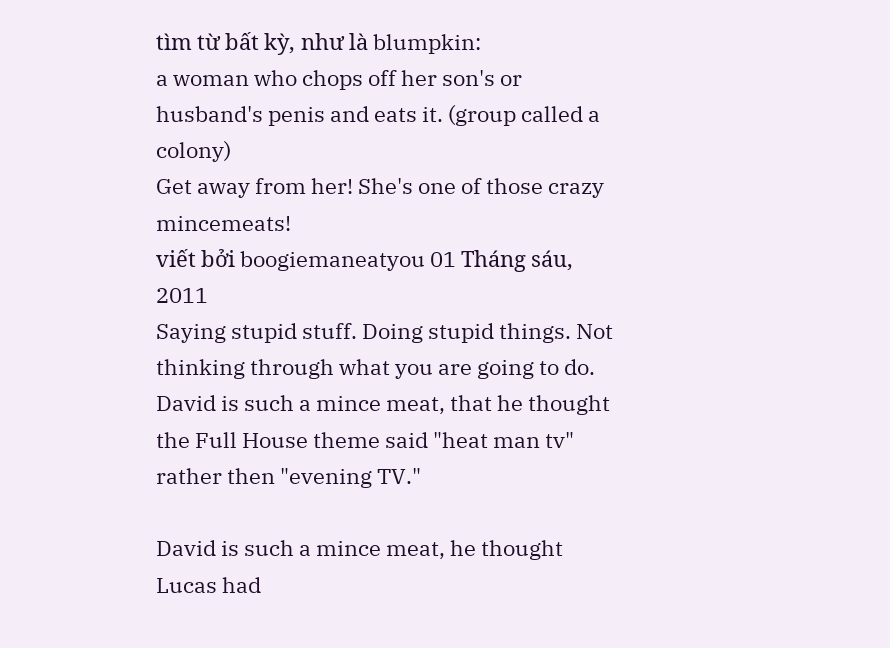tìm từ bất kỳ, như là blumpkin:
a woman who chops off her son's or husband's penis and eats it. (group called a colony)
Get away from her! She's one of those crazy mincemeats!
viết bởi boogiemaneatyou 01 Tháng sáu, 2011
Saying stupid stuff. Doing stupid things. Not thinking through what you are going to do.
David is such a mince meat, that he thought the Full House theme said "heat man tv" rather then "evening TV."

David is such a mince meat, he thought Lucas had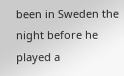been in Sweden the night before he played a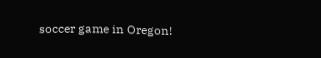soccer game in Oregon!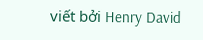viết bởi Henry David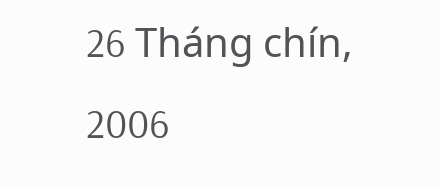26 Tháng chín, 2006